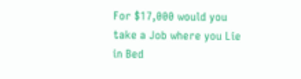For $17,000 would you take a Job where you Lie in Bed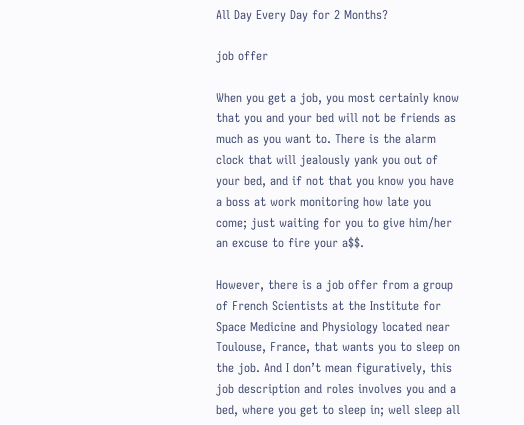All Day Every Day for 2 Months?

job offer

When you get a job, you most certainly know that you and your bed will not be friends as much as you want to. There is the alarm clock that will jealously yank you out of your bed, and if not that you know you have a boss at work monitoring how late you come; just waiting for you to give him/her an excuse to fire your a$$.

However, there is a job offer from a group of French Scientists at the Institute for Space Medicine and Physiology located near Toulouse, France, that wants you to sleep on the job. And I don’t mean figuratively, this job description and roles involves you and a bed, where you get to sleep in; well sleep all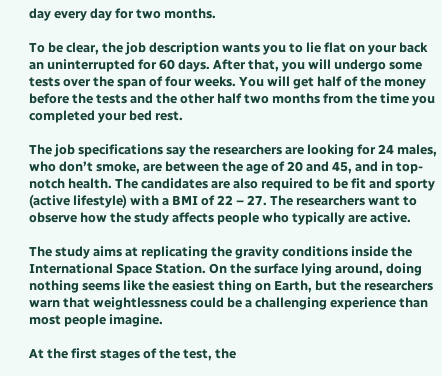day every day for two months.

To be clear, the job description wants you to lie flat on your back an uninterrupted for 60 days. After that, you will undergo some tests over the span of four weeks. You will get half of the money before the tests and the other half two months from the time you completed your bed rest.

The job specifications say the researchers are looking for 24 males, who don’t smoke, are between the age of 20 and 45, and in top-notch health. The candidates are also required to be fit and sporty (active lifestyle) with a BMI of 22 – 27. The researchers want to observe how the study affects people who typically are active.

The study aims at replicating the gravity conditions inside the International Space Station. On the surface lying around, doing nothing seems like the easiest thing on Earth, but the researchers warn that weightlessness could be a challenging experience than most people imagine.

At the first stages of the test, the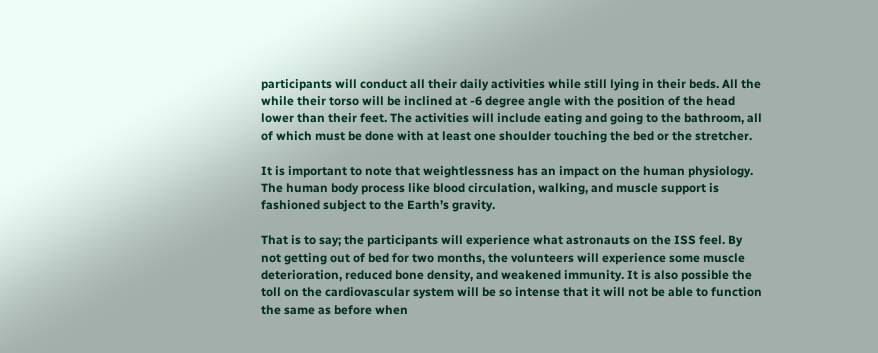participants will conduct all their daily activities while still lying in their beds. All the while their torso will be inclined at -6 degree angle with the position of the head lower than their feet. The activities will include eating and going to the bathroom, all of which must be done with at least one shoulder touching the bed or the stretcher.

It is important to note that weightlessness has an impact on the human physiology. The human body process like blood circulation, walking, and muscle support is fashioned subject to the Earth’s gravity.

That is to say; the participants will experience what astronauts on the ISS feel. By not getting out of bed for two months, the volunteers will experience some muscle deterioration, reduced bone density, and weakened immunity. It is also possible the toll on the cardiovascular system will be so intense that it will not be able to function the same as before when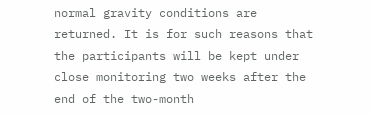normal gravity conditions are returned. It is for such reasons that the participants will be kept under close monitoring two weeks after the end of the two-month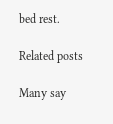bed rest.

Related posts

Many say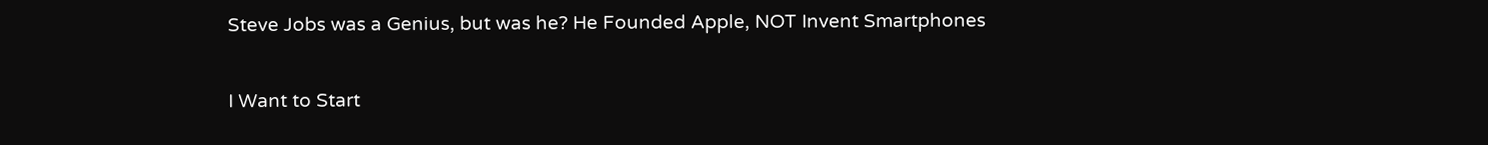Steve Jobs was a Genius, but was he? He Founded Apple, NOT Invent Smartphones

I Want to Start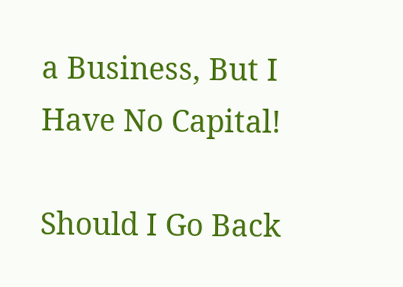a Business, But I Have No Capital!

Should I Go Back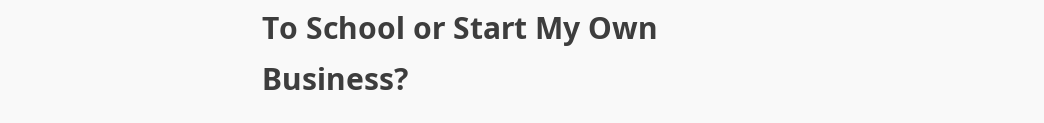To School or Start My Own Business?